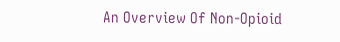An Overview Of Non-Opioid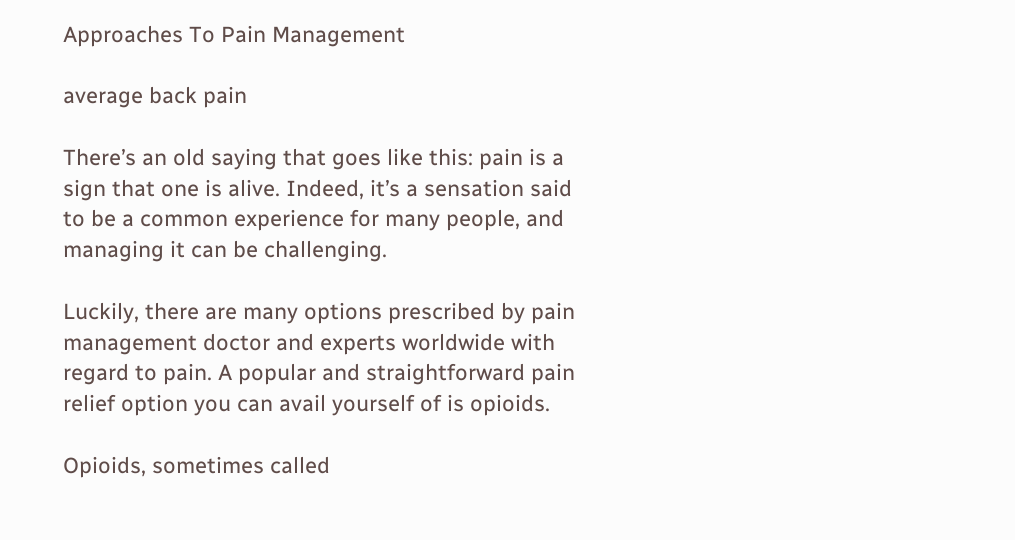Approaches To Pain Management

average back pain

There’s an old saying that goes like this: pain is a sign that one is alive. Indeed, it’s a sensation said to be a common experience for many people, and managing it can be challenging.

Luckily, there are many options prescribed by pain management doctor and experts worldwide with regard to pain. A popular and straightforward pain relief option you can avail yourself of is opioids.

Opioids, sometimes called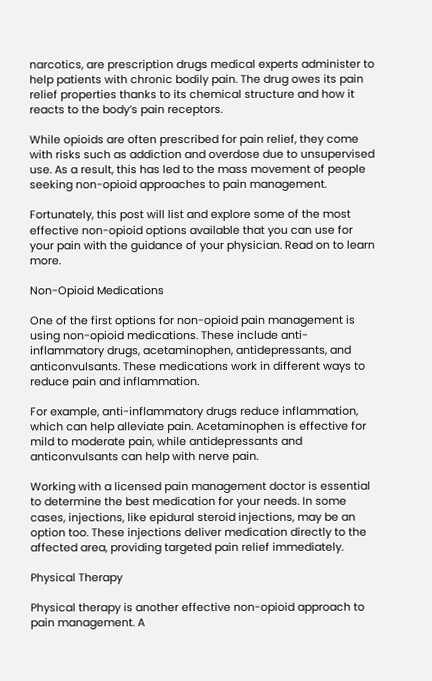narcotics, are prescription drugs medical experts administer to help patients with chronic bodily pain. The drug owes its pain relief properties thanks to its chemical structure and how it reacts to the body’s pain receptors.

While opioids are often prescribed for pain relief, they come with risks such as addiction and overdose due to unsupervised use. As a result, this has led to the mass movement of people seeking non-opioid approaches to pain management.

Fortunately, this post will list and explore some of the most effective non-opioid options available that you can use for your pain with the guidance of your physician. Read on to learn more.

Non-Opioid Medications

One of the first options for non-opioid pain management is using non-opioid medications. These include anti-inflammatory drugs, acetaminophen, antidepressants, and anticonvulsants. These medications work in different ways to reduce pain and inflammation.

For example, anti-inflammatory drugs reduce inflammation, which can help alleviate pain. Acetaminophen is effective for mild to moderate pain, while antidepressants and anticonvulsants can help with nerve pain.

Working with a licensed pain management doctor is essential to determine the best medication for your needs. In some cases, injections, like epidural steroid injections, may be an option too. These injections deliver medication directly to the affected area, providing targeted pain relief immediately.

Physical Therapy

Physical therapy is another effective non-opioid approach to pain management. A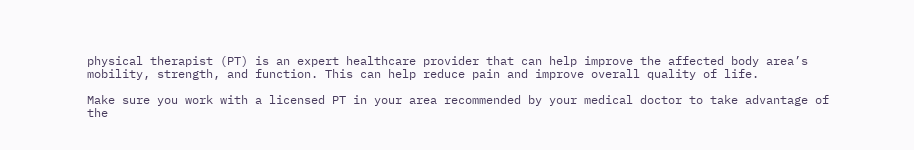physical therapist (PT) is an expert healthcare provider that can help improve the affected body area’s mobility, strength, and function. This can help reduce pain and improve overall quality of life.

Make sure you work with a licensed PT in your area recommended by your medical doctor to take advantage of the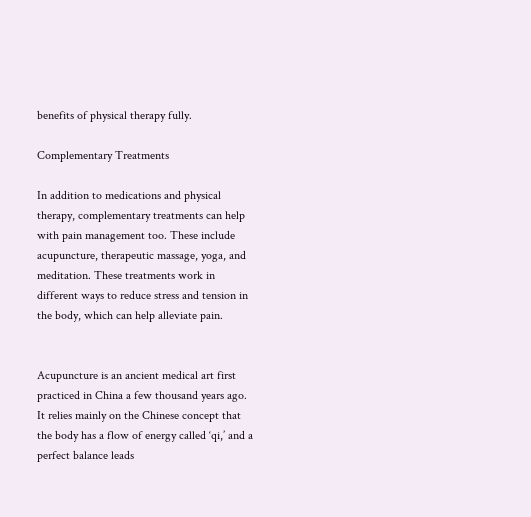benefits of physical therapy fully.

Complementary Treatments

In addition to medications and physical therapy, complementary treatments can help with pain management too. These include acupuncture, therapeutic massage, yoga, and meditation. These treatments work in different ways to reduce stress and tension in the body, which can help alleviate pain.


Acupuncture is an ancient medical art first practiced in China a few thousand years ago. It relies mainly on the Chinese concept that the body has a flow of energy called ‘qi,’ and a perfect balance leads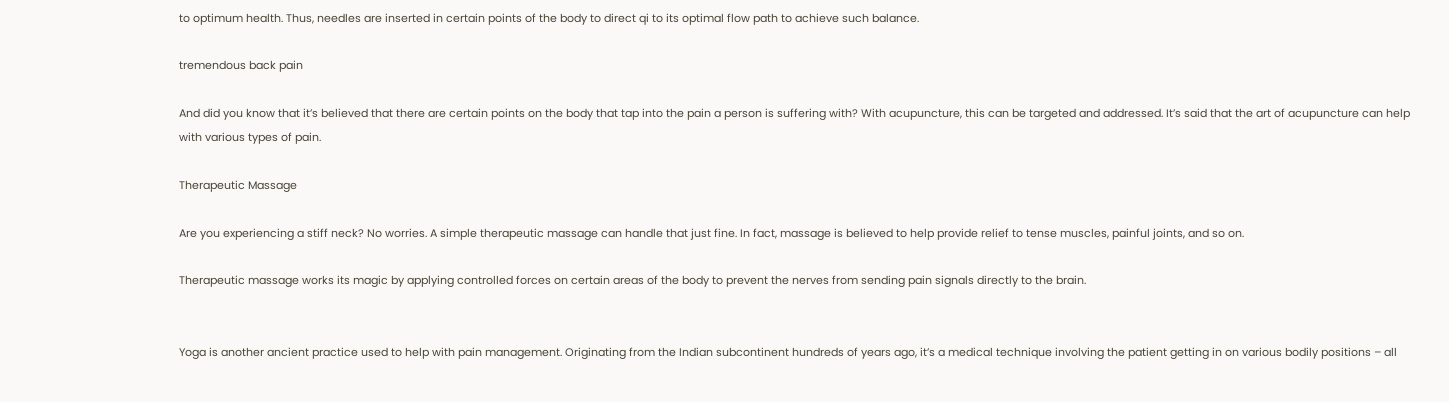to optimum health. Thus, needles are inserted in certain points of the body to direct qi to its optimal flow path to achieve such balance.

tremendous back pain

And did you know that it’s believed that there are certain points on the body that tap into the pain a person is suffering with? With acupuncture, this can be targeted and addressed. It’s said that the art of acupuncture can help with various types of pain.

Therapeutic Massage

Are you experiencing a stiff neck? No worries. A simple therapeutic massage can handle that just fine. In fact, massage is believed to help provide relief to tense muscles, painful joints, and so on.

Therapeutic massage works its magic by applying controlled forces on certain areas of the body to prevent the nerves from sending pain signals directly to the brain.


Yoga is another ancient practice used to help with pain management. Originating from the Indian subcontinent hundreds of years ago, it’s a medical technique involving the patient getting in on various bodily positions – all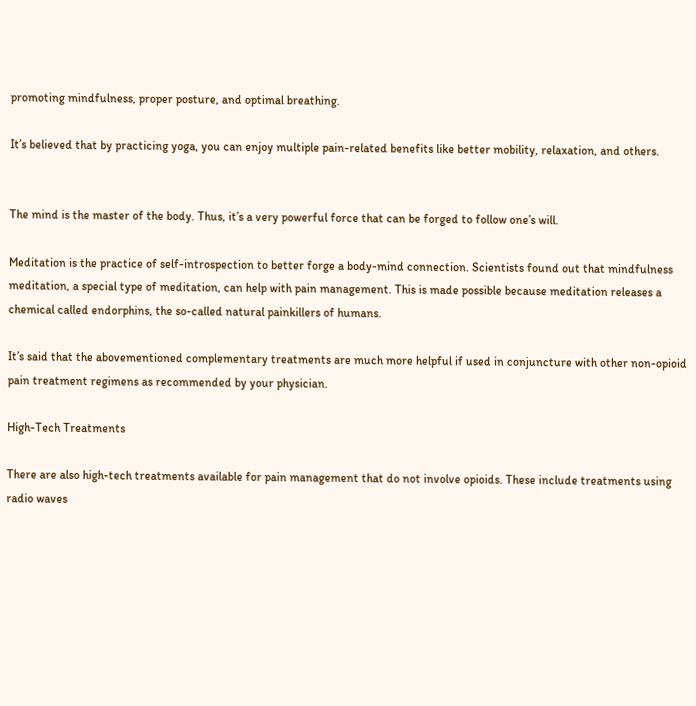promoting mindfulness, proper posture, and optimal breathing.

It’s believed that by practicing yoga, you can enjoy multiple pain-related benefits like better mobility, relaxation, and others.


The mind is the master of the body. Thus, it’s a very powerful force that can be forged to follow one’s will.

Meditation is the practice of self-introspection to better forge a body-mind connection. Scientists found out that mindfulness meditation, a special type of meditation, can help with pain management. This is made possible because meditation releases a chemical called endorphins, the so-called natural painkillers of humans.

It’s said that the abovementioned complementary treatments are much more helpful if used in conjuncture with other non-opioid pain treatment regimens as recommended by your physician.

High-Tech Treatments

There are also high-tech treatments available for pain management that do not involve opioids. These include treatments using radio waves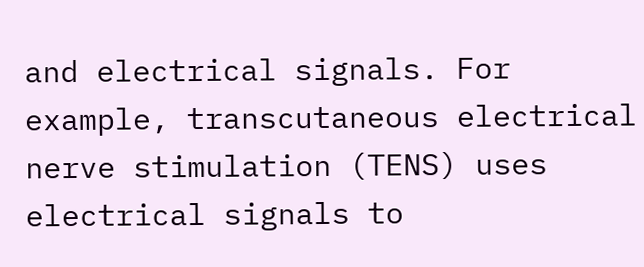and electrical signals. For example, transcutaneous electrical nerve stimulation (TENS) uses electrical signals to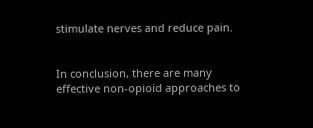stimulate nerves and reduce pain.


In conclusion, there are many effective non-opioid approaches to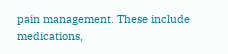pain management. These include medications,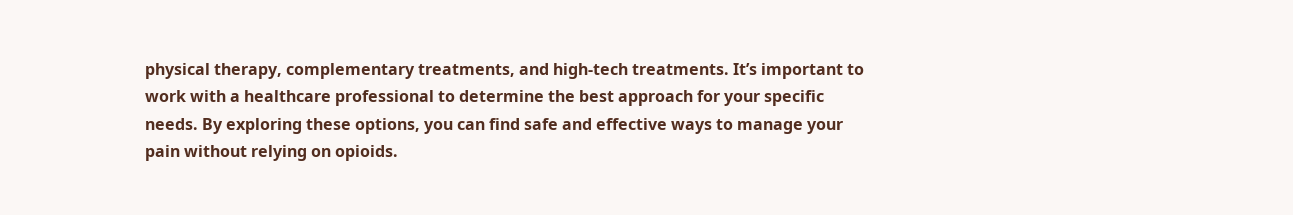physical therapy, complementary treatments, and high-tech treatments. It’s important to work with a healthcare professional to determine the best approach for your specific needs. By exploring these options, you can find safe and effective ways to manage your pain without relying on opioids.